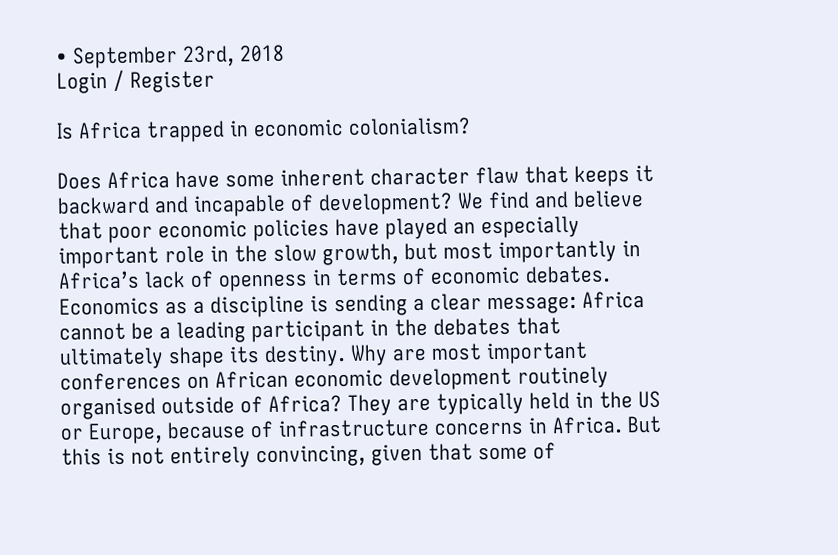• September 23rd, 2018
Login / Register

Is Africa trapped in economic colonialism?

Does Africa have some inherent character flaw that keeps it backward and incapable of development? We find and believe that poor economic policies have played an especially important role in the slow growth, but most importantly in Africa’s lack of openness in terms of economic debates. Economics as a discipline is sending a clear message: Africa cannot be a leading participant in the debates that ultimately shape its destiny. Why are most important conferences on African economic development routinely organised outside of Africa? They are typically held in the US or Europe, because of infrastructure concerns in Africa. But this is not entirely convincing, given that some of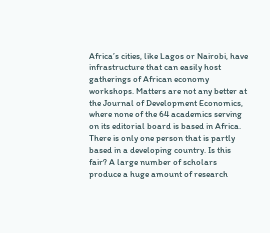Africa’s cities, like Lagos or Nairobi, have infrastructure that can easily host gatherings of African economy workshops. Matters are not any better at the Journal of Development Economics, where none of the 64 academics serving on its editorial board is based in Africa. There is only one person that is partly based in a developing country. Is this fair? A large number of scholars produce a huge amount of research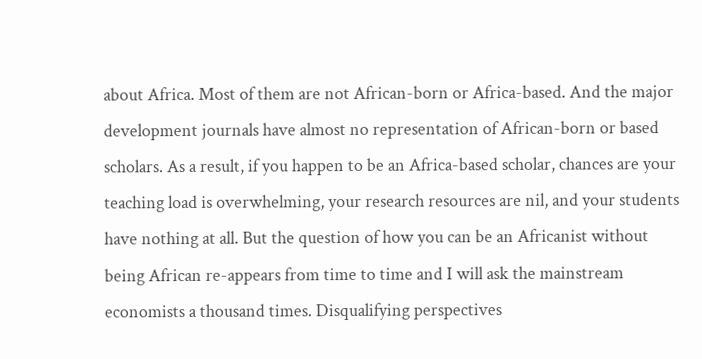about Africa. Most of them are not African-born or Africa-based. And the major development journals have almost no representation of African-born or based scholars. As a result, if you happen to be an Africa-based scholar, chances are your teaching load is overwhelming, your research resources are nil, and your students have nothing at all. But the question of how you can be an Africanist without being African re-appears from time to time and I will ask the mainstream economists a thousand times. Disqualifying perspectives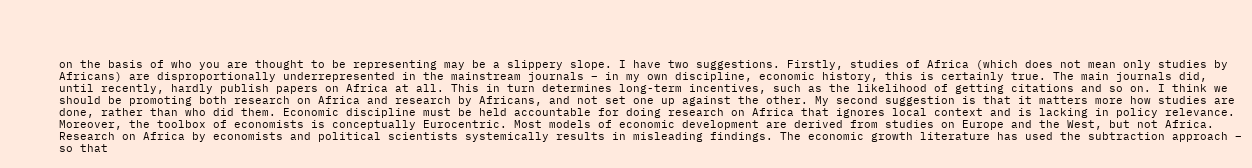on the basis of who you are thought to be representing may be a slippery slope. I have two suggestions. Firstly, studies of Africa (which does not mean only studies by Africans) are disproportionally underrepresented in the mainstream journals – in my own discipline, economic history, this is certainly true. The main journals did, until recently, hardly publish papers on Africa at all. This in turn determines long-term incentives, such as the likelihood of getting citations and so on. I think we should be promoting both research on Africa and research by Africans, and not set one up against the other. My second suggestion is that it matters more how studies are done, rather than who did them. Economic discipline must be held accountable for doing research on Africa that ignores local context and is lacking in policy relevance. Moreover, the toolbox of economists is conceptually Eurocentric. Most models of economic development are derived from studies on Europe and the West, but not Africa. Research on Africa by economists and political scientists systemically results in misleading findings. The economic growth literature has used the subtraction approach – so that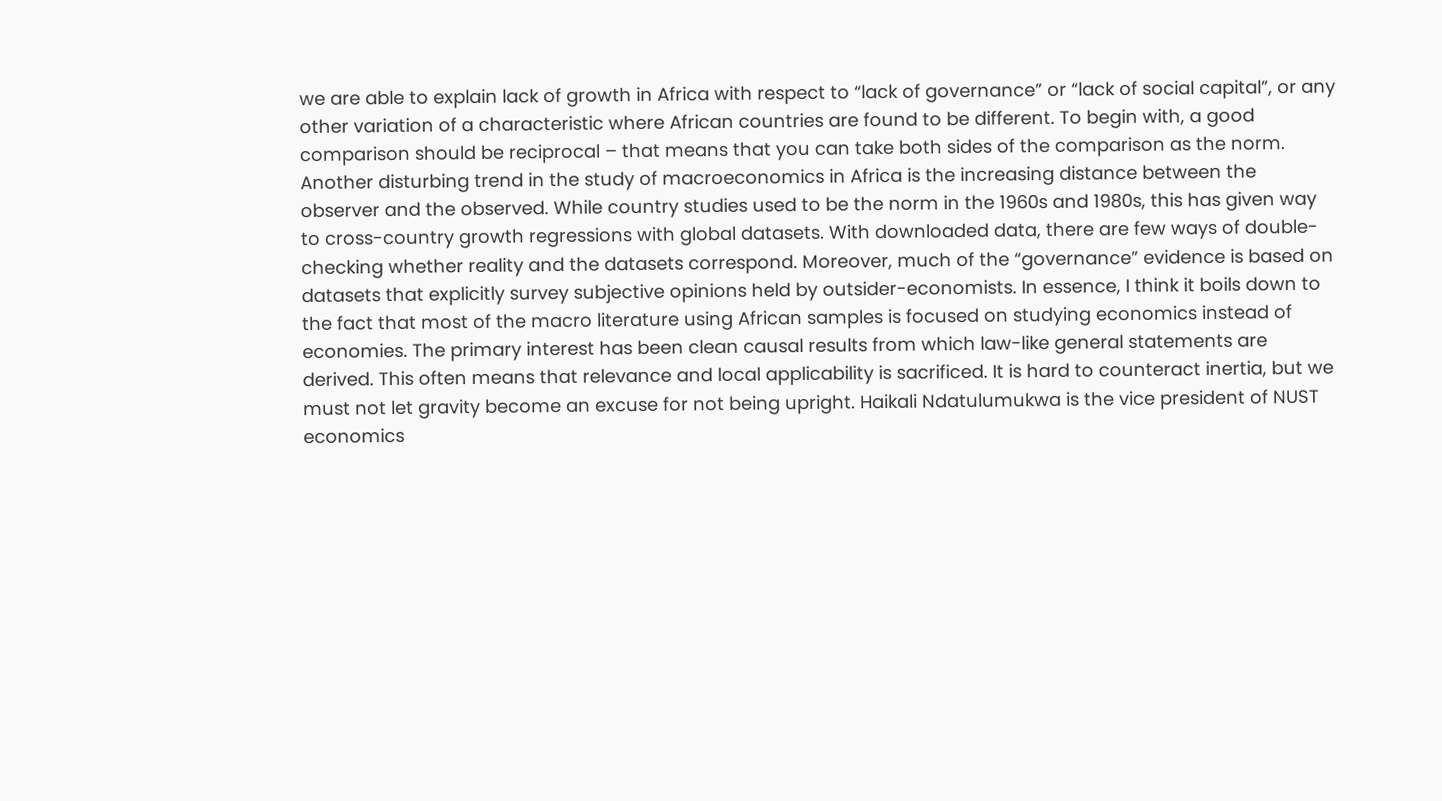we are able to explain lack of growth in Africa with respect to “lack of governance” or “lack of social capital”, or any other variation of a characteristic where African countries are found to be different. To begin with, a good comparison should be reciprocal – that means that you can take both sides of the comparison as the norm. Another disturbing trend in the study of macroeconomics in Africa is the increasing distance between the observer and the observed. While country studies used to be the norm in the 1960s and 1980s, this has given way to cross-country growth regressions with global datasets. With downloaded data, there are few ways of double-checking whether reality and the datasets correspond. Moreover, much of the “governance” evidence is based on datasets that explicitly survey subjective opinions held by outsider-economists. In essence, I think it boils down to the fact that most of the macro literature using African samples is focused on studying economics instead of economies. The primary interest has been clean causal results from which law-like general statements are derived. This often means that relevance and local applicability is sacrificed. It is hard to counteract inertia, but we must not let gravity become an excuse for not being upright. Haikali Ndatulumukwa is the vice president of NUST economics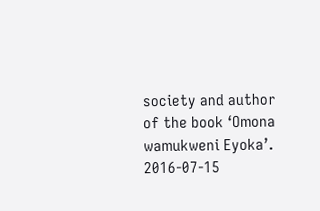society and author of the book ‘Omona wamukweni Eyoka’.
2016-07-15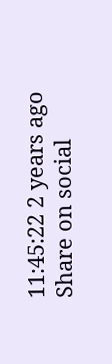11:45:22 2 years ago
Share on social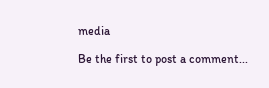media

Be the first to post a comment...